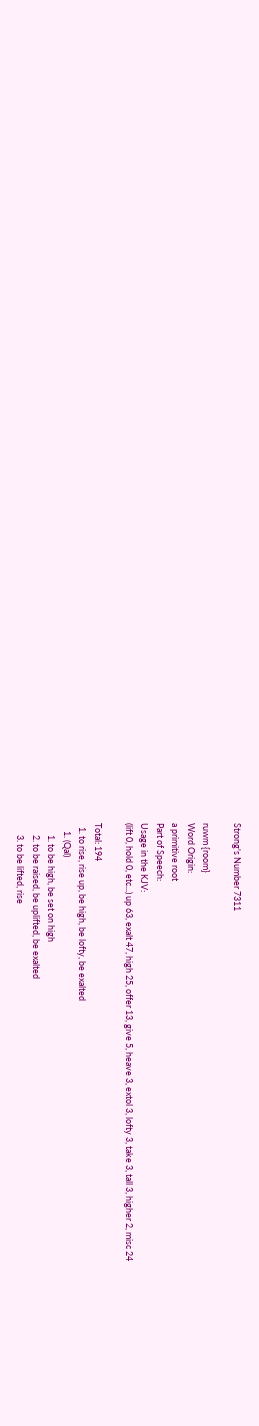Strong's Number 7311

ruwm {room}
Word Origin:
a primitive root
Part of Speech:
Usage in the KJV:
(lift 0, hold 0, etc...) up 63, exalt 47, high 25, offer 13, give 5, heave 3, extol 3, lofty 3, take 3, tall 3, higher 2, misc 24

Total: 194
  1. to rise, rise up, be high, be lofty, be exalted
    1. (Qal)
      1. to be high, be set on high
      2. to be raised, be uplifted, be exalted
      3. to be lifted, rise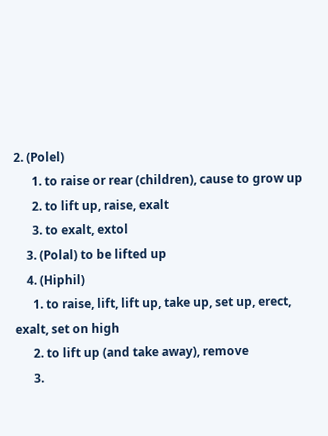2. (Polel)
      1. to raise or rear (children), cause to grow up
      2. to lift up, raise, exalt
      3. to exalt, extol
    3. (Polal) to be lifted up
    4. (Hiphil)
      1. to raise, lift, lift up, take up, set up, erect, exalt, set on high
      2. to lift up (and take away), remove
      3.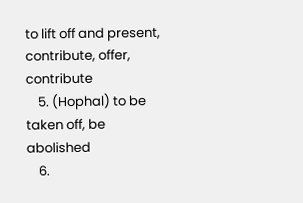to lift off and present, contribute, offer, contribute
    5. (Hophal) to be taken off, be abolished
    6.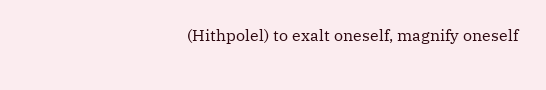(Hithpolel) to exalt oneself, magnify oneself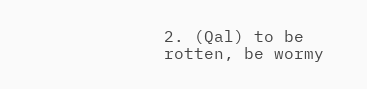2. (Qal) to be rotten, be wormy